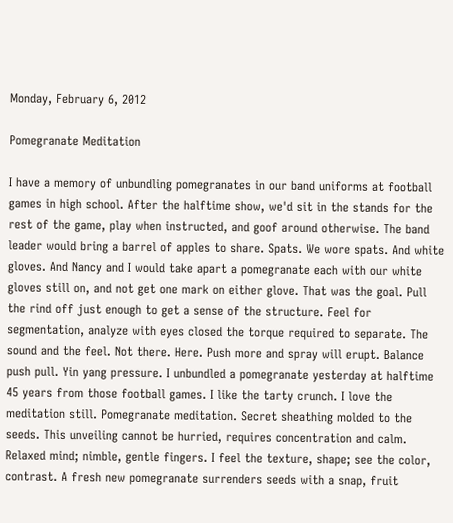Monday, February 6, 2012

Pomegranate Meditation

I have a memory of unbundling pomegranates in our band uniforms at football games in high school. After the halftime show, we'd sit in the stands for the rest of the game, play when instructed, and goof around otherwise. The band leader would bring a barrel of apples to share. Spats. We wore spats. And white gloves. And Nancy and I would take apart a pomegranate each with our white gloves still on, and not get one mark on either glove. That was the goal. Pull the rind off just enough to get a sense of the structure. Feel for segmentation, analyze with eyes closed the torque required to separate. The sound and the feel. Not there. Here. Push more and spray will erupt. Balance push pull. Yin yang pressure. I unbundled a pomegranate yesterday at halftime 45 years from those football games. I like the tarty crunch. I love the meditation still. Pomegranate meditation. Secret sheathing molded to the seeds. This unveiling cannot be hurried, requires concentration and calm. Relaxed mind; nimble, gentle fingers. I feel the texture, shape; see the color, contrast. A fresh new pomegranate surrenders seeds with a snap, fruit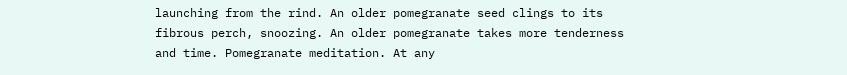launching from the rind. An older pomegranate seed clings to its fibrous perch, snoozing. An older pomegranate takes more tenderness and time. Pomegranate meditation. At any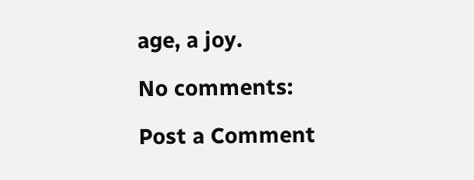age, a joy.

No comments:

Post a Comment